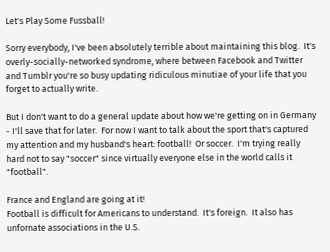Let's Play Some Fussball!

Sorry everybody, I've been absolutely terrible about maintaining this blog.  It's overly-socially-networked syndrome, where between Facebook and Twitter and Tumblr you're so busy updating ridiculous minutiae of your life that you forget to actually write.

But I don't want to do a general update about how we're getting on in Germany - I'll save that for later.  For now I want to talk about the sport that's captured my attention and my husband's heart: football!  Or soccer.  I'm trying really hard not to say "soccer" since virtually everyone else in the world calls it "football".

France and England are going at it!
Football is difficult for Americans to understand.  It's foreign.  It also has unfornate associations in the U.S.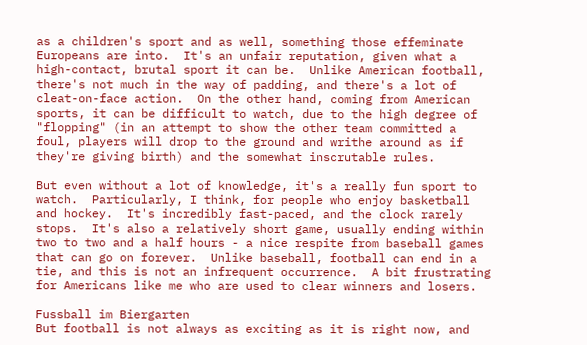as a children's sport and as well, something those effeminate Europeans are into.  It's an unfair reputation, given what a high-contact, brutal sport it can be.  Unlike American football, there's not much in the way of padding, and there's a lot of cleat-on-face action.  On the other hand, coming from American sports, it can be difficult to watch, due to the high degree of "flopping" (in an attempt to show the other team committed a foul, players will drop to the ground and writhe around as if they're giving birth) and the somewhat inscrutable rules.

But even without a lot of knowledge, it's a really fun sport to watch.  Particularly, I think, for people who enjoy basketball and hockey.  It's incredibly fast-paced, and the clock rarely stops.  It's also a relatively short game, usually ending within two to two and a half hours - a nice respite from baseball games that can go on forever.  Unlike baseball, football can end in a tie, and this is not an infrequent occurrence.  A bit frustrating for Americans like me who are used to clear winners and losers.

Fussball im Biergarten
But football is not always as exciting as it is right now, and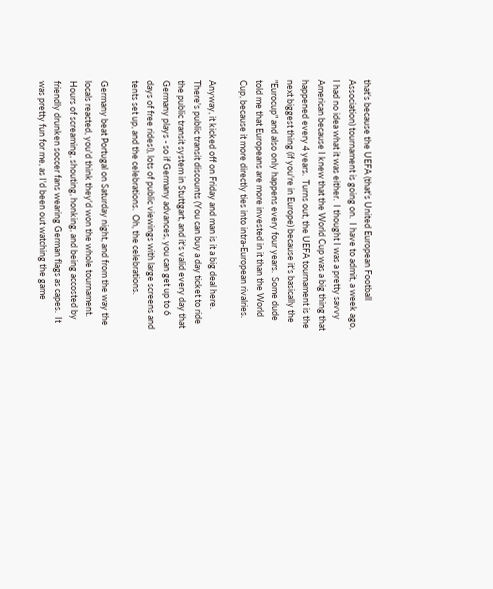that's because the UEFA (that's United European Football Association) tournament is going on.  I have to admit, a week ago, I had no idea what it was either.  I thought I was a pretty savvy American because I knew that the World Cup was a big thing that happened every 4 years.  Turns out, the UEFA tournament is the next biggest thing (if you're in Europe) because it's basically the "Eurocup" and also only happens every four years.  Some dude told me that Europeans are more invested in it than the World Cup, because it more directly ties into intra-European rivalries.

Anyway, it kicked off on Friday and man is it a big deal here.  There's public transit discounts (You can buy a day ticket to ride the public transit system in Stuttgart, and it's valid every day that Germany plays - so if Germany advances, you can get up to 6 days of free rides!), lots of public viewings with large screens and tents set up, and the celebrations.  Oh, the celebrations.

Germany beat Portugal on Saturday night, and from the way the locals reacted, you'd think they'd won the whole tournament.  Hours of screaming, shouting, honking, and being accosted by friendly drunken soccer fans wearing German flags as capes.  It was pretty fun for me, as I'd been out watching the game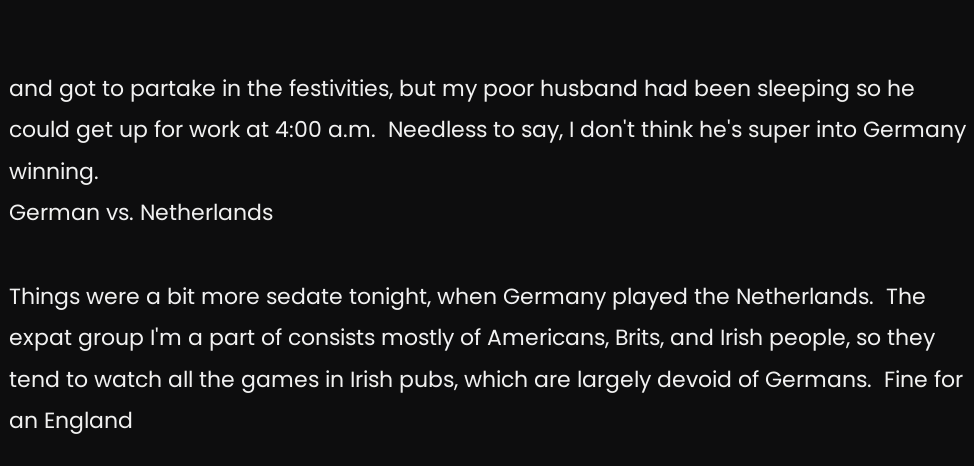and got to partake in the festivities, but my poor husband had been sleeping so he could get up for work at 4:00 a.m.  Needless to say, I don't think he's super into Germany winning.
German vs. Netherlands

Things were a bit more sedate tonight, when Germany played the Netherlands.  The expat group I'm a part of consists mostly of Americans, Brits, and Irish people, so they tend to watch all the games in Irish pubs, which are largely devoid of Germans.  Fine for an England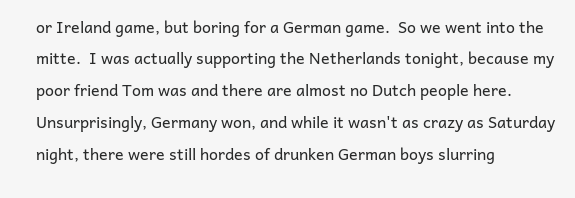or Ireland game, but boring for a German game.  So we went into the mitte.  I was actually supporting the Netherlands tonight, because my poor friend Tom was and there are almost no Dutch people here.  Unsurprisingly, Germany won, and while it wasn't as crazy as Saturday night, there were still hordes of drunken German boys slurring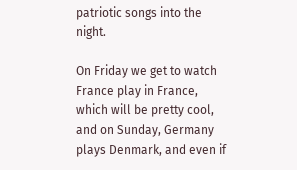patriotic songs into the night.

On Friday we get to watch France play in France, which will be pretty cool, and on Sunday, Germany plays Denmark, and even if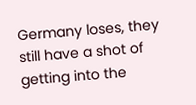Germany loses, they still have a shot of getting into the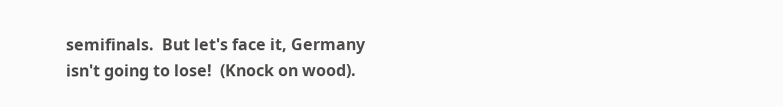semifinals.  But let's face it, Germany isn't going to lose!  (Knock on wood).